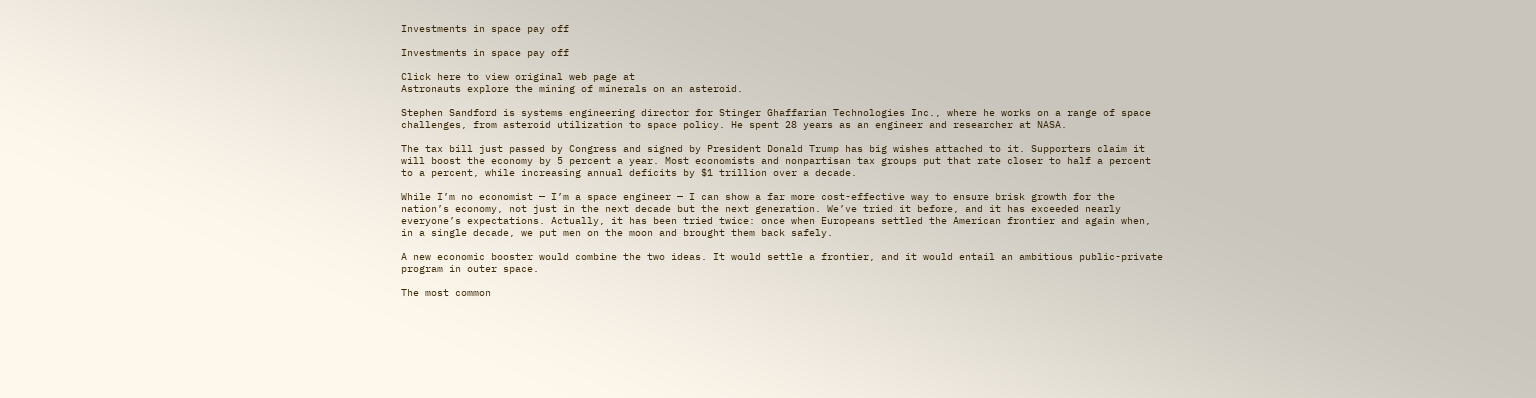Investments in space pay off

Investments in space pay off

Click here to view original web page at
Astronauts explore the mining of minerals on an asteroid.

Stephen Sandford is systems engineering director for Stinger Ghaffarian Technologies Inc., where he works on a range of space challenges, from asteroid utilization to space policy. He spent 28 years as an engineer and researcher at NASA.

The tax bill just passed by Congress and signed by President Donald Trump has big wishes attached to it. Supporters claim it will boost the economy by 5 percent a year. Most economists and nonpartisan tax groups put that rate closer to half a percent to a percent, while increasing annual deficits by $1 trillion over a decade.

While I’m no economist — I’m a space engineer — I can show a far more cost-effective way to ensure brisk growth for the nation’s economy, not just in the next decade but the next generation. We’ve tried it before, and it has exceeded nearly everyone’s expectations. Actually, it has been tried twice: once when Europeans settled the American frontier and again when, in a single decade, we put men on the moon and brought them back safely.

A new economic booster would combine the two ideas. It would settle a frontier, and it would entail an ambitious public-private program in outer space.

The most common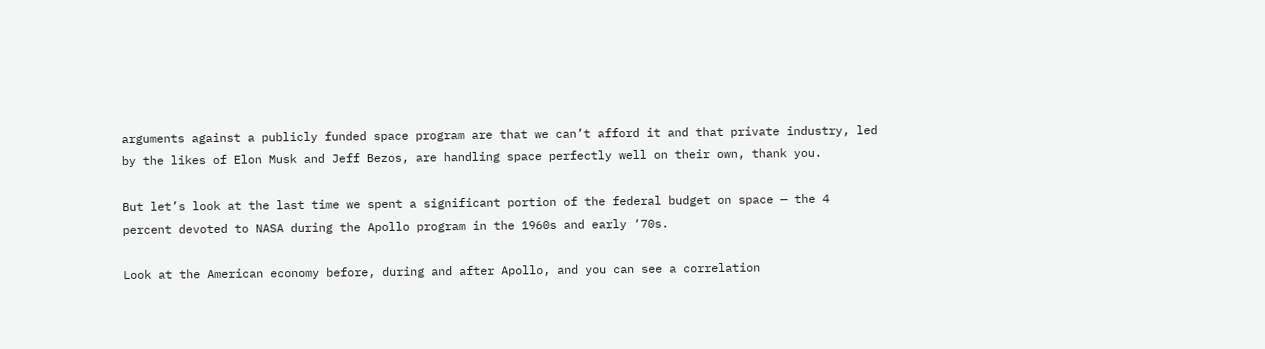arguments against a publicly funded space program are that we can’t afford it and that private industry, led by the likes of Elon Musk and Jeff Bezos, are handling space perfectly well on their own, thank you.

But let’s look at the last time we spent a significant portion of the federal budget on space — the 4 percent devoted to NASA during the Apollo program in the 1960s and early ‘70s.

Look at the American economy before, during and after Apollo, and you can see a correlation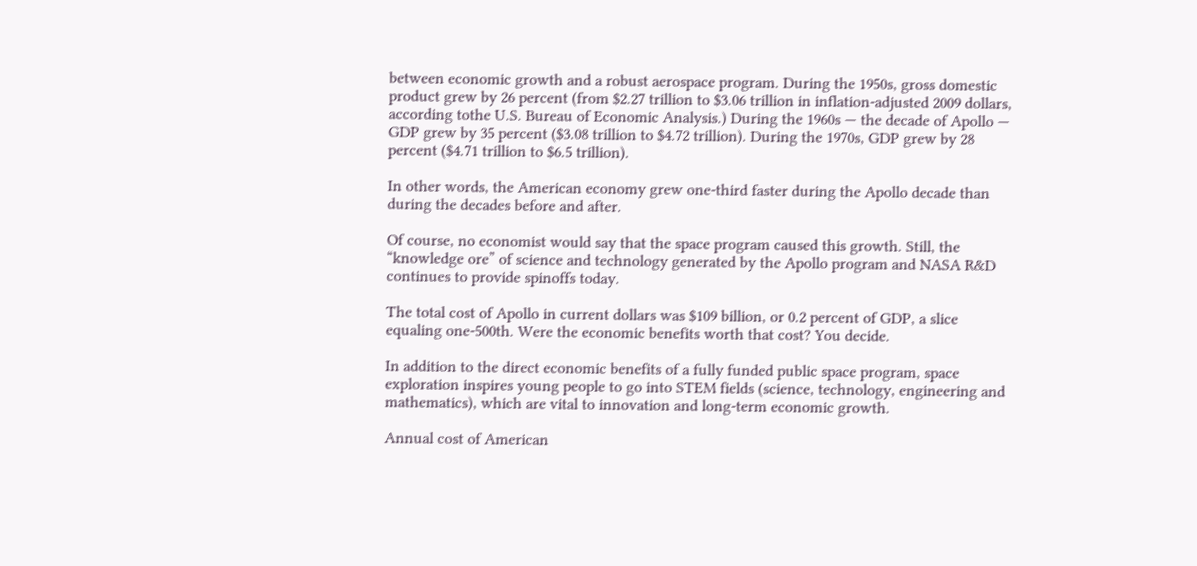between economic growth and a robust aerospace program. During the 1950s, gross domestic product grew by 26 percent (from $2.27 trillion to $3.06 trillion in inflation-adjusted 2009 dollars, according tothe U.S. Bureau of Economic Analysis.) During the 1960s — the decade of Apollo — GDP grew by 35 percent ($3.08 trillion to $4.72 trillion). During the 1970s, GDP grew by 28 percent ($4.71 trillion to $6.5 trillion).

In other words, the American economy grew one-third faster during the Apollo decade than during the decades before and after.

Of course, no economist would say that the space program caused this growth. Still, the “knowledge ore” of science and technology generated by the Apollo program and NASA R&D continues to provide spinoffs today.

The total cost of Apollo in current dollars was $109 billion, or 0.2 percent of GDP, a slice equaling one-500th. Were the economic benefits worth that cost? You decide.

In addition to the direct economic benefits of a fully funded public space program, space exploration inspires young people to go into STEM fields (science, technology, engineering and mathematics), which are vital to innovation and long-term economic growth.

Annual cost of American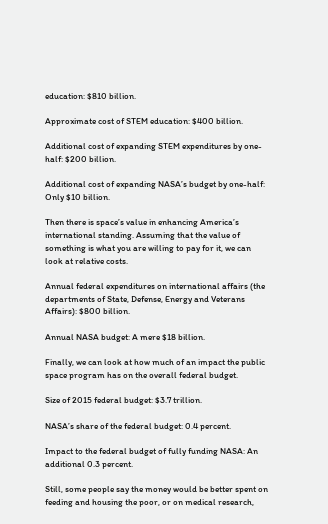education: $810 billion.

Approximate cost of STEM education: $400 billion.

Additional cost of expanding STEM expenditures by one-half: $200 billion.

Additional cost of expanding NASA’s budget by one-half: Only $10 billion.

Then there is space’s value in enhancing America’s international standing. Assuming that the value of something is what you are willing to pay for it, we can look at relative costs.

Annual federal expenditures on international affairs (the departments of State, Defense, Energy and Veterans Affairs): $800 billion.

Annual NASA budget: A mere $18 billion.

Finally, we can look at how much of an impact the public space program has on the overall federal budget.

Size of 2015 federal budget: $3.7 trillion.

NASA’s share of the federal budget: 0.4 percent.

Impact to the federal budget of fully funding NASA: An additional 0.3 percent.

Still, some people say the money would be better spent on feeding and housing the poor, or on medical research,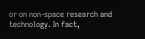or on non-space research and technology. In fact,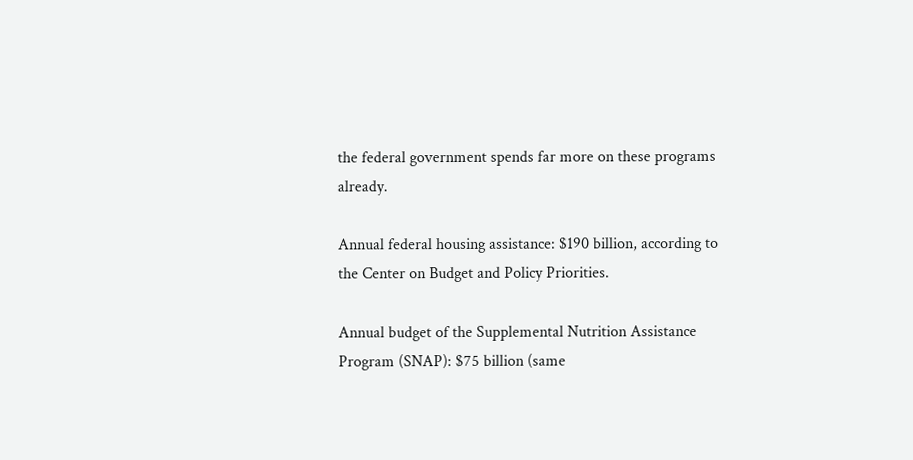the federal government spends far more on these programs already.

Annual federal housing assistance: $190 billion, according to the Center on Budget and Policy Priorities.

Annual budget of the Supplemental Nutrition Assistance Program (SNAP): $75 billion (same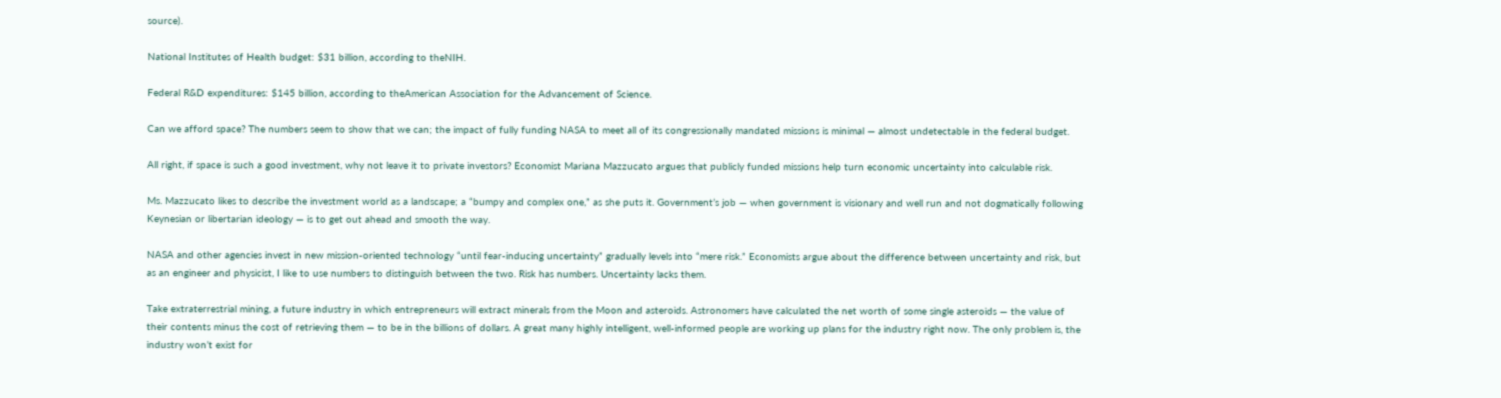source).

National Institutes of Health budget: $31 billion, according to theNIH.

Federal R&D expenditures: $145 billion, according to theAmerican Association for the Advancement of Science.

Can we afford space? The numbers seem to show that we can; the impact of fully funding NASA to meet all of its congressionally mandated missions is minimal — almost undetectable in the federal budget.

All right, if space is such a good investment, why not leave it to private investors? Economist Mariana Mazzucato argues that publicly funded missions help turn economic uncertainty into calculable risk.

Ms. Mazzucato likes to describe the investment world as a landscape; a “bumpy and complex one,” as she puts it. Government’s job — when government is visionary and well run and not dogmatically following Keynesian or libertarian ideology — is to get out ahead and smooth the way.

NASA and other agencies invest in new mission-oriented technology “until fear-inducing uncertainty” gradually levels into “mere risk.” Economists argue about the difference between uncertainty and risk, but as an engineer and physicist, I like to use numbers to distinguish between the two. Risk has numbers. Uncertainty lacks them.

Take extraterrestrial mining, a future industry in which entrepreneurs will extract minerals from the Moon and asteroids. Astronomers have calculated the net worth of some single asteroids — the value of their contents minus the cost of retrieving them — to be in the billions of dollars. A great many highly intelligent, well-informed people are working up plans for the industry right now. The only problem is, the industry won’t exist for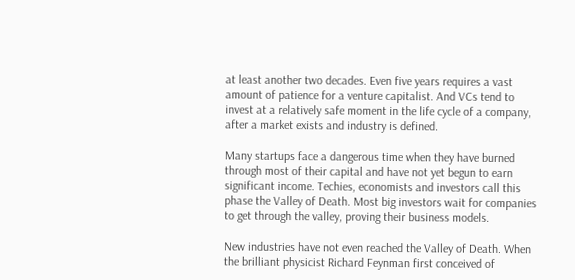at least another two decades. Even five years requires a vast amount of patience for a venture capitalist. And VCs tend to invest at a relatively safe moment in the life cycle of a company, after a market exists and industry is defined.

Many startups face a dangerous time when they have burned through most of their capital and have not yet begun to earn significant income. Techies, economists and investors call this phase the Valley of Death. Most big investors wait for companies to get through the valley, proving their business models.

New industries have not even reached the Valley of Death. When the brilliant physicist Richard Feynman first conceived of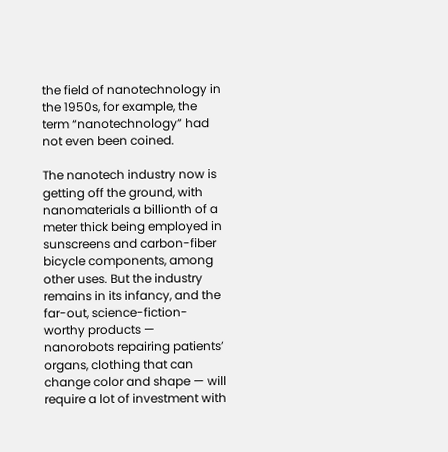the field of nanotechnology in the 1950s, for example, the term “nanotechnology” had not even been coined.

The nanotech industry now is getting off the ground, with nanomaterials a billionth of a meter thick being employed in sunscreens and carbon-fiber bicycle components, among other uses. But the industry remains in its infancy, and the far-out, science-fiction-worthy products — nanorobots repairing patients’ organs, clothing that can change color and shape — will require a lot of investment with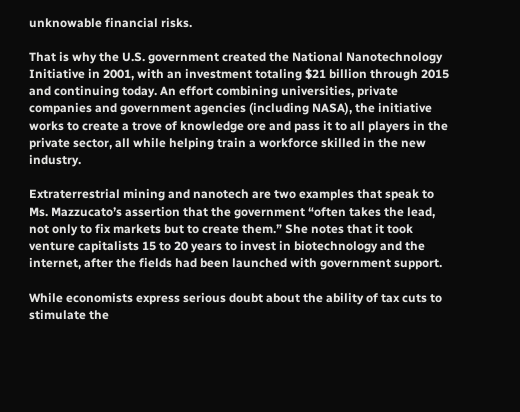unknowable financial risks.

That is why the U.S. government created the National Nanotechnology Initiative in 2001, with an investment totaling $21 billion through 2015 and continuing today. An effort combining universities, private companies and government agencies (including NASA), the initiative works to create a trove of knowledge ore and pass it to all players in the private sector, all while helping train a workforce skilled in the new industry.

Extraterrestrial mining and nanotech are two examples that speak to Ms. Mazzucato’s assertion that the government “often takes the lead, not only to fix markets but to create them.” She notes that it took venture capitalists 15 to 20 years to invest in biotechnology and the internet, after the fields had been launched with government support.

While economists express serious doubt about the ability of tax cuts to stimulate the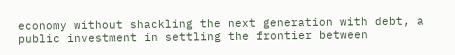economy without shackling the next generation with debt, a public investment in settling the frontier between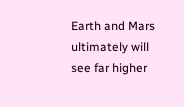Earth and Mars ultimately will see far higher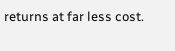returns at far less cost.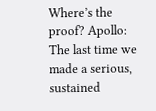Where’s the proof? Apollo: The last time we made a serious, sustained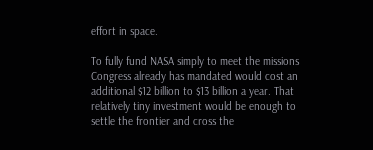effort in space.

To fully fund NASA simply to meet the missions Congress already has mandated would cost an additional $12 billion to $13 billion a year. That relatively tiny investment would be enough to settle the frontier and cross the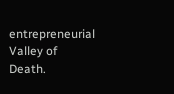entrepreneurial Valley of Death.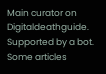Main curator on Digitaldeathguide. Supported by a bot. Some articles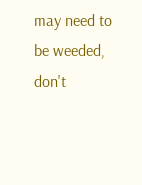may need to be weeded, don't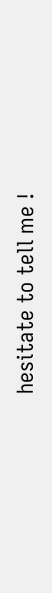hesitate to tell me !